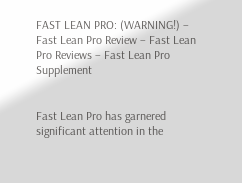FAST LEAN PRO: (WARNING!) – Fast Lean Pro Review – Fast Lean Pro Reviews – Fast Lean Pro Supplement


Fast Lean Pro has garnered significant attention in the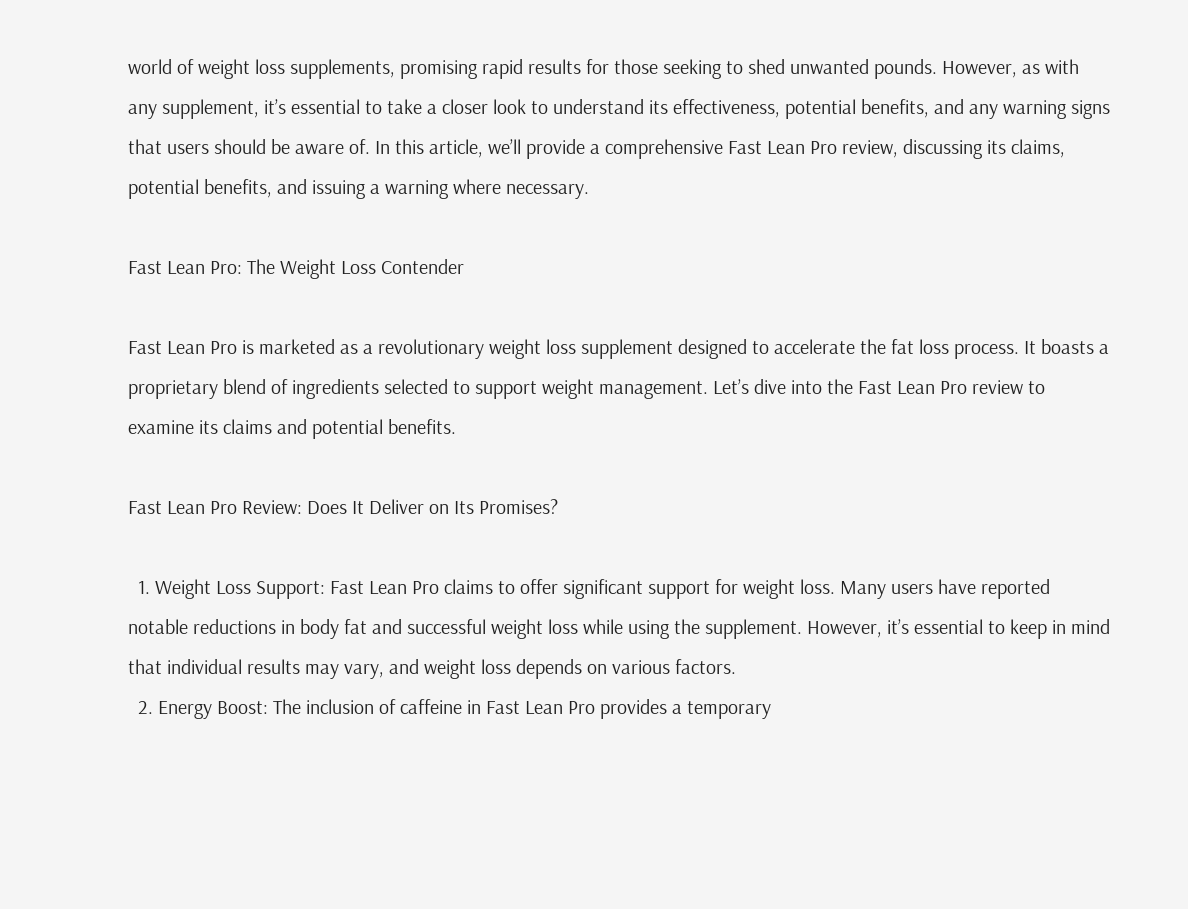world of weight loss supplements, promising rapid results for those seeking to shed unwanted pounds. However, as with any supplement, it’s essential to take a closer look to understand its effectiveness, potential benefits, and any warning signs that users should be aware of. In this article, we’ll provide a comprehensive Fast Lean Pro review, discussing its claims, potential benefits, and issuing a warning where necessary.

Fast Lean Pro: The Weight Loss Contender

Fast Lean Pro is marketed as a revolutionary weight loss supplement designed to accelerate the fat loss process. It boasts a proprietary blend of ingredients selected to support weight management. Let’s dive into the Fast Lean Pro review to examine its claims and potential benefits.

Fast Lean Pro Review: Does It Deliver on Its Promises?

  1. Weight Loss Support: Fast Lean Pro claims to offer significant support for weight loss. Many users have reported notable reductions in body fat and successful weight loss while using the supplement. However, it’s essential to keep in mind that individual results may vary, and weight loss depends on various factors.
  2. Energy Boost: The inclusion of caffeine in Fast Lean Pro provides a temporary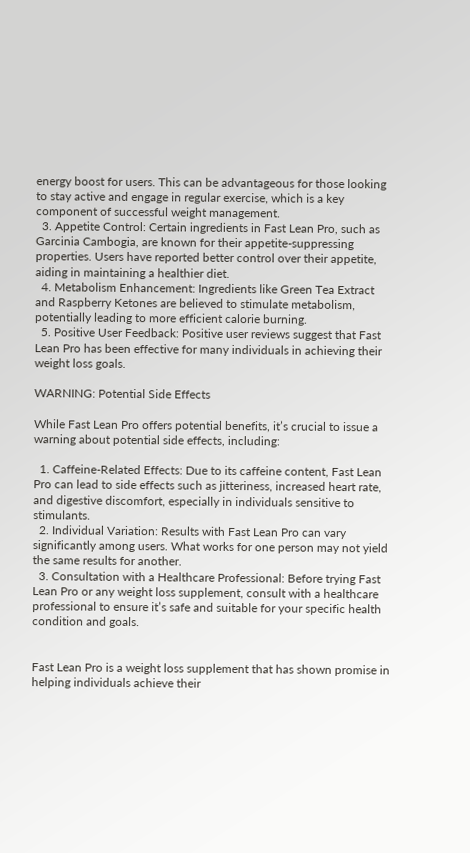energy boost for users. This can be advantageous for those looking to stay active and engage in regular exercise, which is a key component of successful weight management.
  3. Appetite Control: Certain ingredients in Fast Lean Pro, such as Garcinia Cambogia, are known for their appetite-suppressing properties. Users have reported better control over their appetite, aiding in maintaining a healthier diet.
  4. Metabolism Enhancement: Ingredients like Green Tea Extract and Raspberry Ketones are believed to stimulate metabolism, potentially leading to more efficient calorie burning.
  5. Positive User Feedback: Positive user reviews suggest that Fast Lean Pro has been effective for many individuals in achieving their weight loss goals.

WARNING: Potential Side Effects

While Fast Lean Pro offers potential benefits, it’s crucial to issue a warning about potential side effects, including:

  1. Caffeine-Related Effects: Due to its caffeine content, Fast Lean Pro can lead to side effects such as jitteriness, increased heart rate, and digestive discomfort, especially in individuals sensitive to stimulants.
  2. Individual Variation: Results with Fast Lean Pro can vary significantly among users. What works for one person may not yield the same results for another.
  3. Consultation with a Healthcare Professional: Before trying Fast Lean Pro or any weight loss supplement, consult with a healthcare professional to ensure it’s safe and suitable for your specific health condition and goals.


Fast Lean Pro is a weight loss supplement that has shown promise in helping individuals achieve their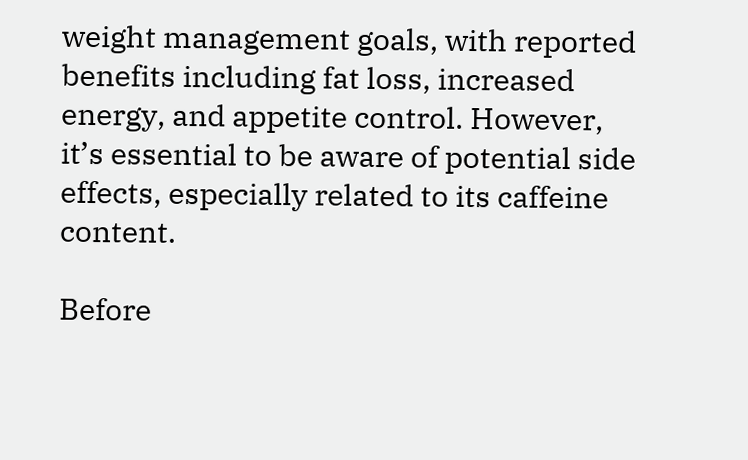weight management goals, with reported benefits including fat loss, increased energy, and appetite control. However, it’s essential to be aware of potential side effects, especially related to its caffeine content.

Before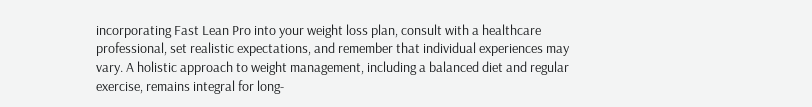incorporating Fast Lean Pro into your weight loss plan, consult with a healthcare professional, set realistic expectations, and remember that individual experiences may vary. A holistic approach to weight management, including a balanced diet and regular exercise, remains integral for long-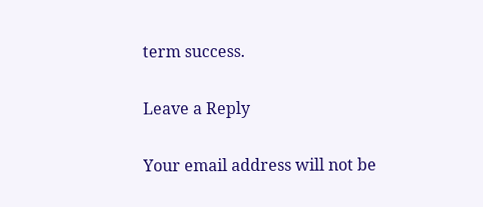term success.

Leave a Reply

Your email address will not be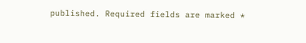published. Required fields are marked *